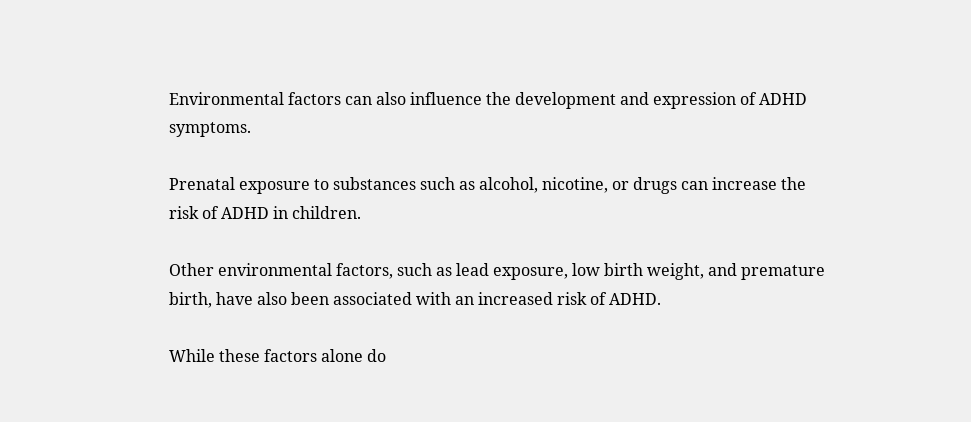Environmental factors can also influence the development and expression of ADHD symptoms.

Prenatal exposure to substances such as alcohol, nicotine, or drugs can increase the risk of ADHD in children.

Other environmental factors, such as lead exposure, low birth weight, and premature birth, have also been associated with an increased risk of ADHD.

While these factors alone do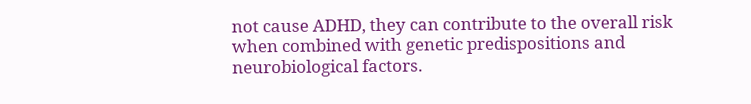not cause ADHD, they can contribute to the overall risk when combined with genetic predispositions and neurobiological factors.